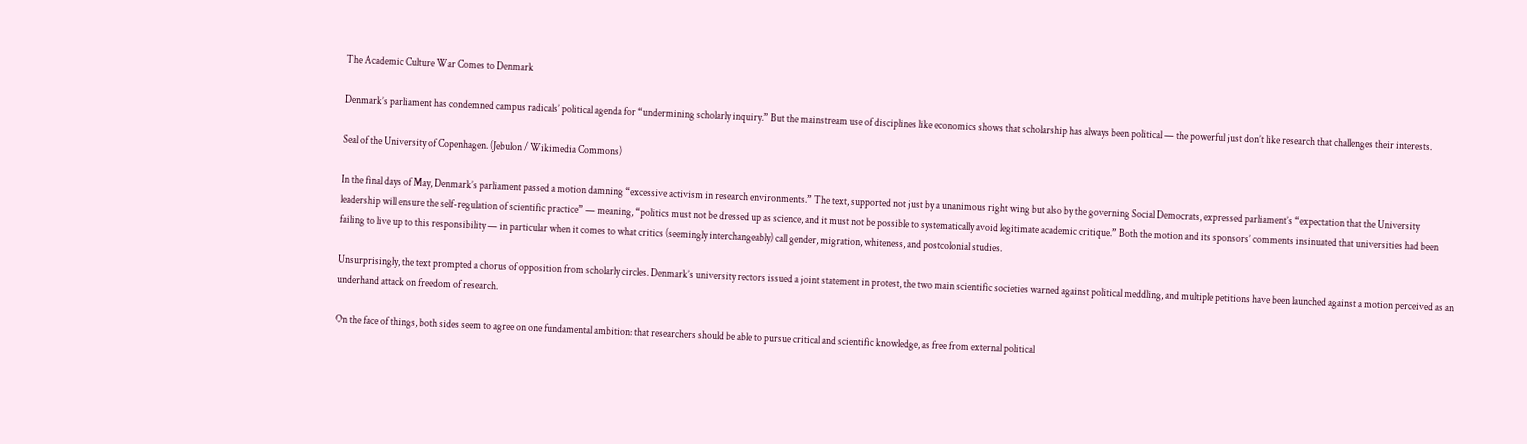The Academic Culture War Comes to Denmark

Denmark’s parliament has condemned campus radicals’ political agenda for “undermining scholarly inquiry.” But the mainstream use of disciplines like economics shows that scholarship has always been political — the powerful just don’t like research that challenges their interests.

Seal of the University of Copenhagen. (Jebulon / Wikimedia Commons)

In the final days of May, Denmark’s parliament passed a motion damning “excessive activism in research environments.” The text, supported not just by a unanimous right wing but also by the governing Social Democrats, expressed parliament’s “expectation that the University leadership will ensure the self-regulation of scientific practice” — meaning, “politics must not be dressed up as science, and it must not be possible to systematically avoid legitimate academic critique.” Both the motion and its sponsors’ comments insinuated that universities had been failing to live up to this responsibility — in particular when it comes to what critics (seemingly interchangeably) call gender, migration, whiteness, and postcolonial studies.

Unsurprisingly, the text prompted a chorus of opposition from scholarly circles. Denmark’s university rectors issued a joint statement in protest, the two main scientific societies warned against political meddling, and multiple petitions have been launched against a motion perceived as an underhand attack on freedom of research.

On the face of things, both sides seem to agree on one fundamental ambition: that researchers should be able to pursue critical and scientific knowledge, as free from external political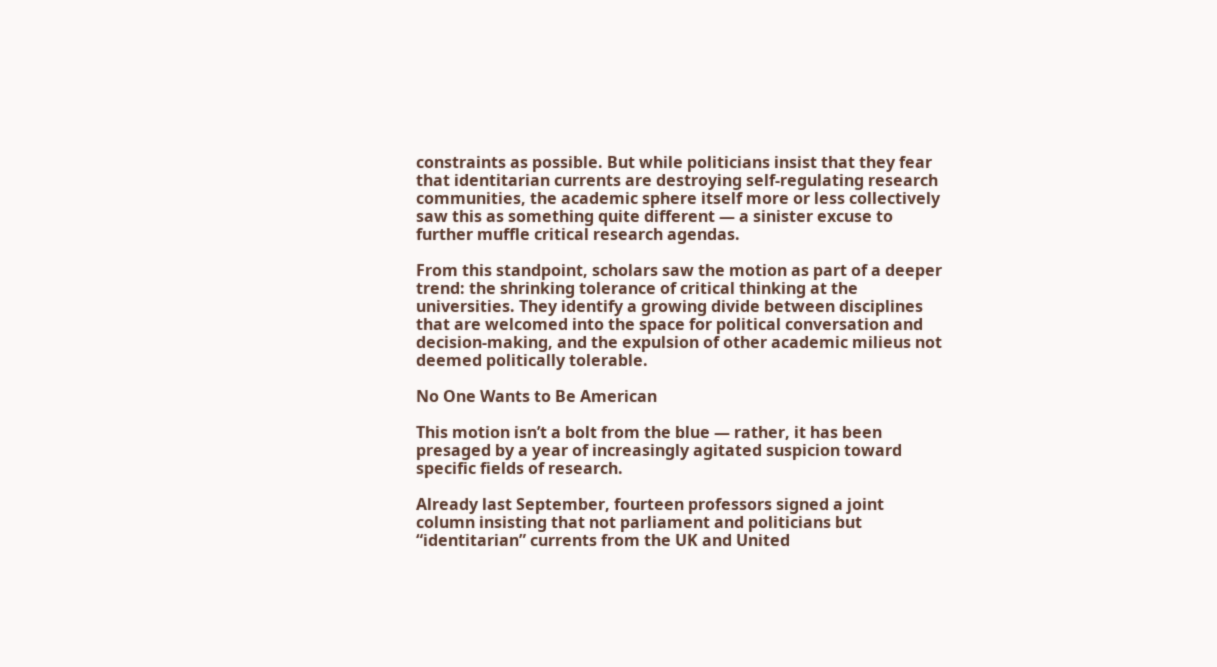constraints as possible. But while politicians insist that they fear that identitarian currents are destroying self-regulating research communities, the academic sphere itself more or less collectively saw this as something quite different — a sinister excuse to further muffle critical research agendas.

From this standpoint, scholars saw the motion as part of a deeper trend: the shrinking tolerance of critical thinking at the universities. They identify a growing divide between disciplines that are welcomed into the space for political conversation and decision-making, and the expulsion of other academic milieus not deemed politically tolerable.

No One Wants to Be American

This motion isn’t a bolt from the blue — rather, it has been presaged by a year of increasingly agitated suspicion toward specific fields of research.

Already last September, fourteen professors signed a joint column insisting that not parliament and politicians but “identitarian” currents from the UK and United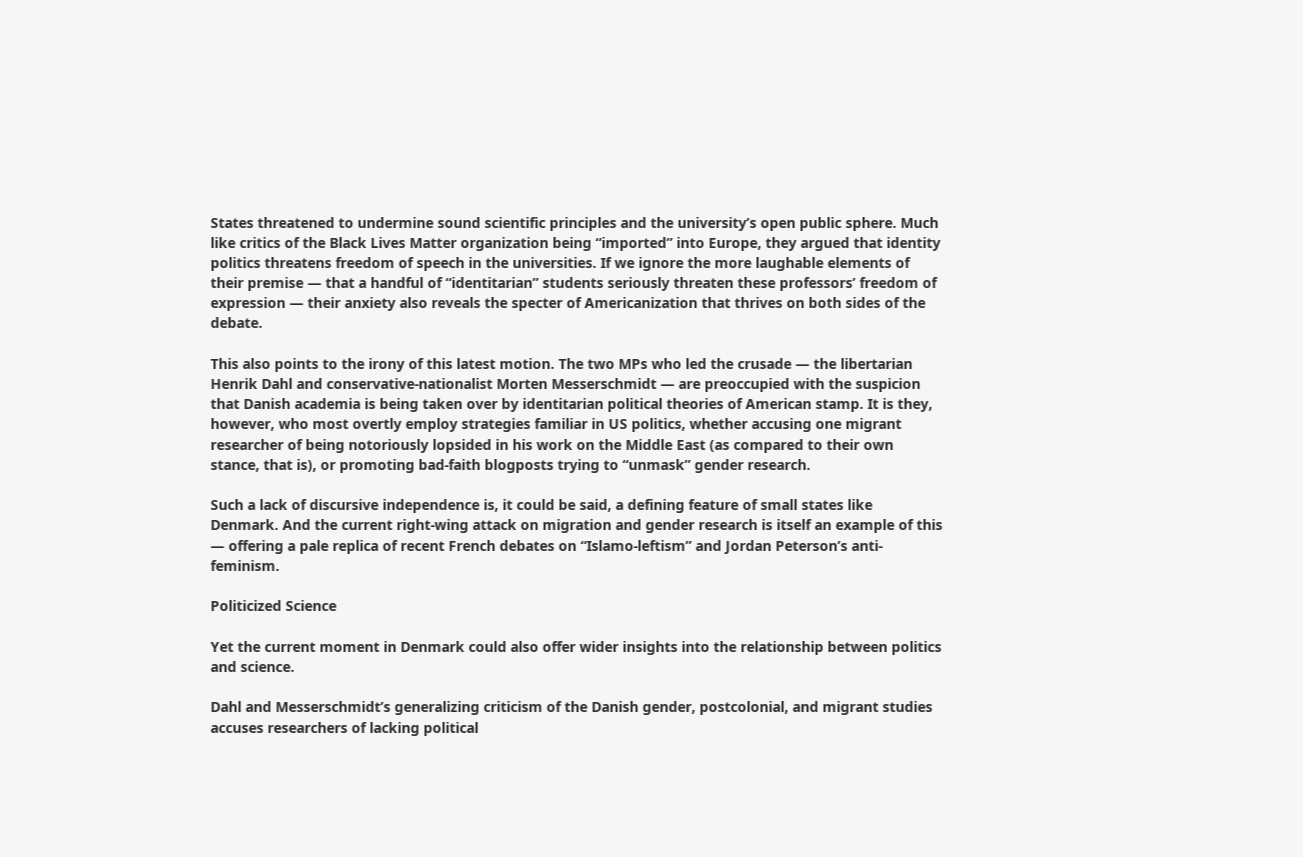States threatened to undermine sound scientific principles and the university’s open public sphere. Much like critics of the Black Lives Matter organization being “imported” into Europe, they argued that identity politics threatens freedom of speech in the universities. If we ignore the more laughable elements of their premise — that a handful of “identitarian” students seriously threaten these professors’ freedom of expression — their anxiety also reveals the specter of Americanization that thrives on both sides of the debate.

This also points to the irony of this latest motion. The two MPs who led the crusade — the libertarian Henrik Dahl and conservative-nationalist Morten Messerschmidt — are preoccupied with the suspicion that Danish academia is being taken over by identitarian political theories of American stamp. It is they, however, who most overtly employ strategies familiar in US politics, whether accusing one migrant researcher of being notoriously lopsided in his work on the Middle East (as compared to their own stance, that is), or promoting bad-faith blogposts trying to “unmask” gender research.

Such a lack of discursive independence is, it could be said, a defining feature of small states like Denmark. And the current right-wing attack on migration and gender research is itself an example of this — offering a pale replica of recent French debates on “Islamo-leftism” and Jordan Peterson’s anti-feminism.

Politicized Science

Yet the current moment in Denmark could also offer wider insights into the relationship between politics and science.

Dahl and Messerschmidt’s generalizing criticism of the Danish gender, postcolonial, and migrant studies accuses researchers of lacking political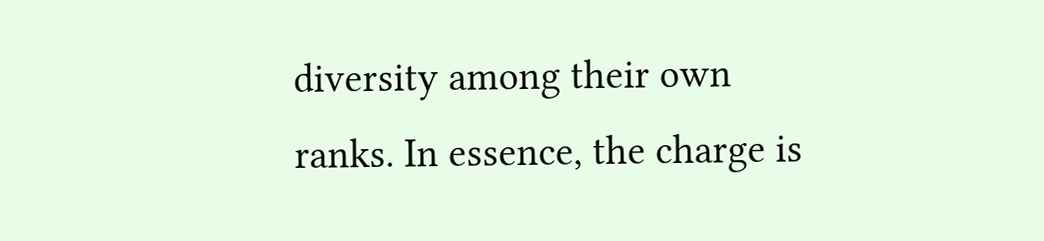diversity among their own ranks. In essence, the charge is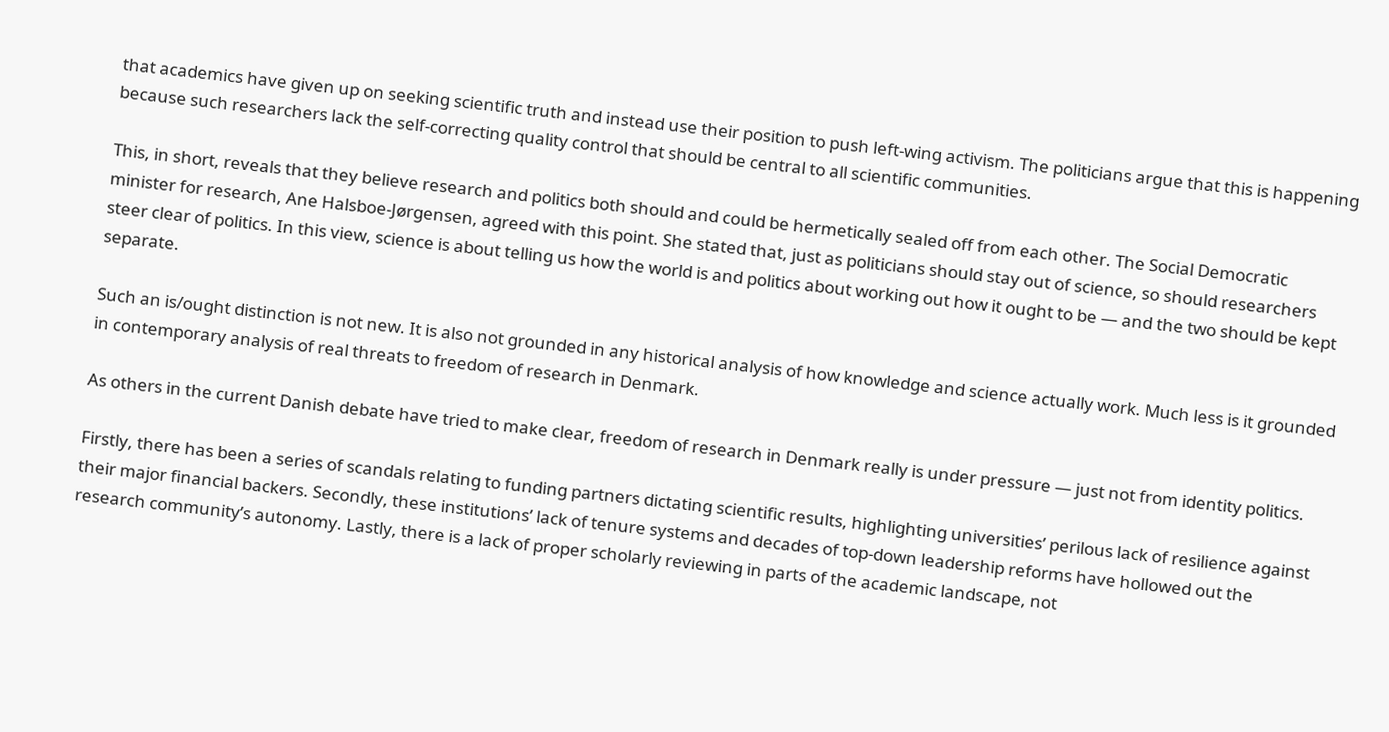that academics have given up on seeking scientific truth and instead use their position to push left-wing activism. The politicians argue that this is happening because such researchers lack the self-correcting quality control that should be central to all scientific communities.

This, in short, reveals that they believe research and politics both should and could be hermetically sealed off from each other. The Social Democratic minister for research, Ane Halsboe-Jørgensen, agreed with this point. She stated that, just as politicians should stay out of science, so should researchers steer clear of politics. In this view, science is about telling us how the world is and politics about working out how it ought to be — and the two should be kept separate.

Such an is/ought distinction is not new. It is also not grounded in any historical analysis of how knowledge and science actually work. Much less is it grounded in contemporary analysis of real threats to freedom of research in Denmark.

As others in the current Danish debate have tried to make clear, freedom of research in Denmark really is under pressure — just not from identity politics.

Firstly, there has been a series of scandals relating to funding partners dictating scientific results, highlighting universities’ perilous lack of resilience against their major financial backers. Secondly, these institutions’ lack of tenure systems and decades of top-down leadership reforms have hollowed out the research community’s autonomy. Lastly, there is a lack of proper scholarly reviewing in parts of the academic landscape, not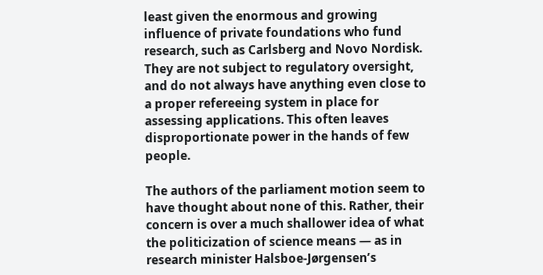least given the enormous and growing influence of private foundations who fund research, such as Carlsberg and Novo Nordisk. They are not subject to regulatory oversight, and do not always have anything even close to a proper refereeing system in place for assessing applications. This often leaves disproportionate power in the hands of few people.

The authors of the parliament motion seem to have thought about none of this. Rather, their concern is over a much shallower idea of what the politicization of science means — as in research minister Halsboe-Jørgensen’s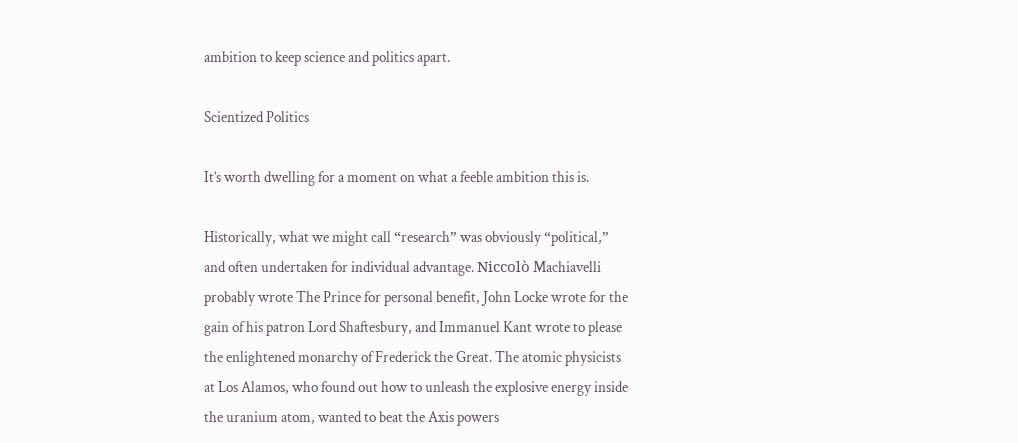ambition to keep science and politics apart.

Scientized Politics

It’s worth dwelling for a moment on what a feeble ambition this is.

Historically, what we might call “research” was obviously “political,” and often undertaken for individual advantage. Niccolò Machiavelli probably wrote The Prince for personal benefit, John Locke wrote for the gain of his patron Lord Shaftesbury, and Immanuel Kant wrote to please the enlightened monarchy of Frederick the Great. The atomic physicists at Los Alamos, who found out how to unleash the explosive energy inside the uranium atom, wanted to beat the Axis powers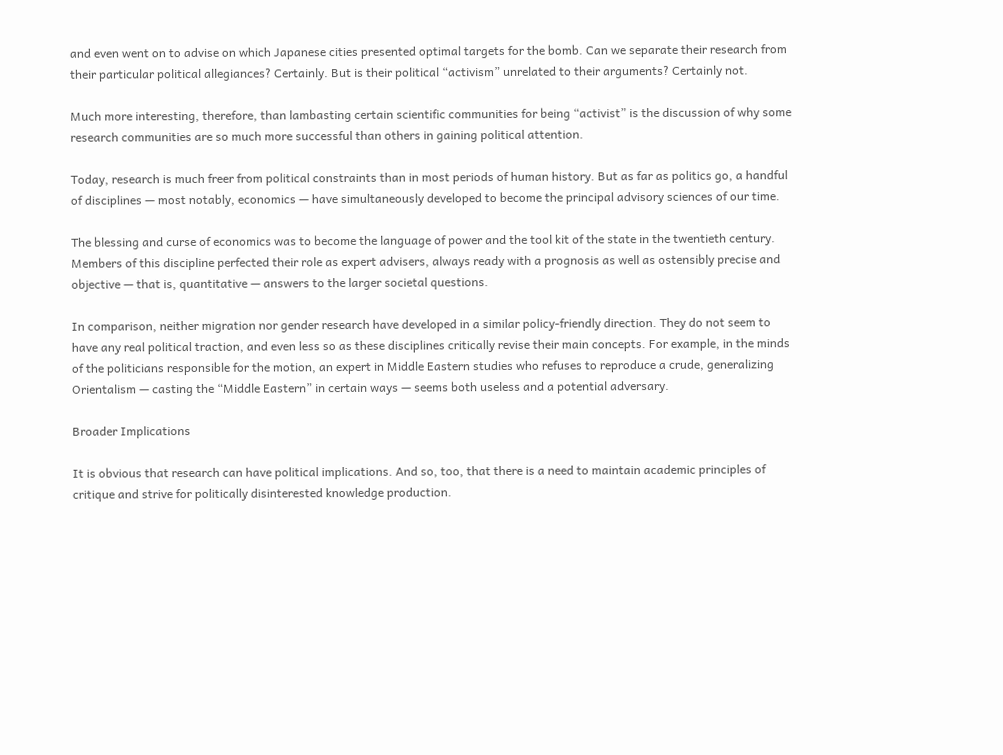and even went on to advise on which Japanese cities presented optimal targets for the bomb. Can we separate their research from their particular political allegiances? Certainly. But is their political “activism” unrelated to their arguments? Certainly not.

Much more interesting, therefore, than lambasting certain scientific communities for being “activist” is the discussion of why some research communities are so much more successful than others in gaining political attention.

Today, research is much freer from political constraints than in most periods of human history. But as far as politics go, a handful of disciplines — most notably, economics — have simultaneously developed to become the principal advisory sciences of our time.

The blessing and curse of economics was to become the language of power and the tool kit of the state in the twentieth century. Members of this discipline perfected their role as expert advisers, always ready with a prognosis as well as ostensibly precise and objective — that is, quantitative — answers to the larger societal questions.

In comparison, neither migration nor gender research have developed in a similar policy-friendly direction. They do not seem to have any real political traction, and even less so as these disciplines critically revise their main concepts. For example, in the minds of the politicians responsible for the motion, an expert in Middle Eastern studies who refuses to reproduce a crude, generalizing Orientalism — casting the “Middle Eastern” in certain ways — seems both useless and a potential adversary.

Broader Implications

It is obvious that research can have political implications. And so, too, that there is a need to maintain academic principles of critique and strive for politically disinterested knowledge production.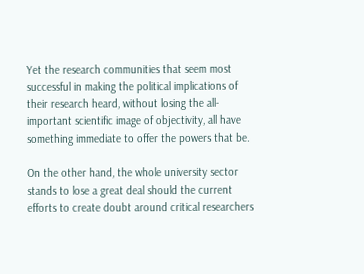Yet the research communities that seem most successful in making the political implications of their research heard, without losing the all-important scientific image of objectivity, all have something immediate to offer the powers that be.

On the other hand, the whole university sector stands to lose a great deal should the current efforts to create doubt around critical researchers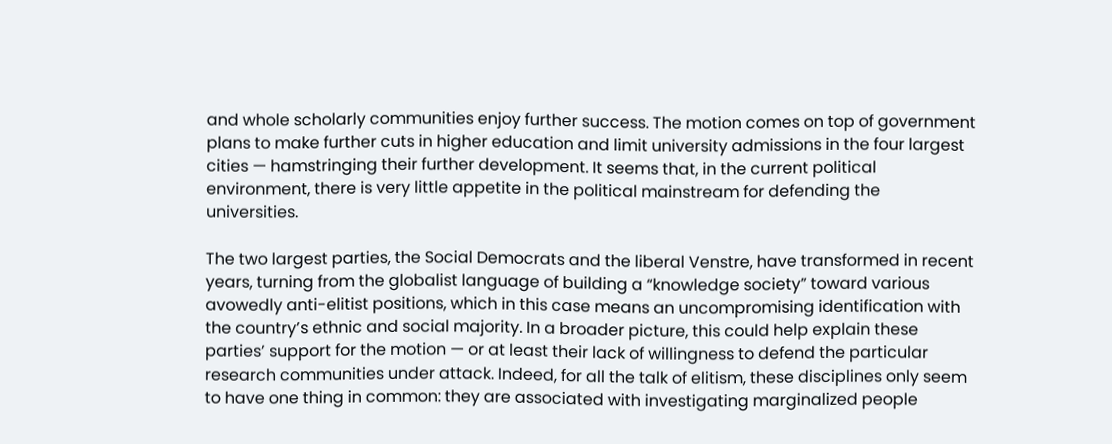and whole scholarly communities enjoy further success. The motion comes on top of government plans to make further cuts in higher education and limit university admissions in the four largest cities — hamstringing their further development. It seems that, in the current political environment, there is very little appetite in the political mainstream for defending the universities.

The two largest parties, the Social Democrats and the liberal Venstre, have transformed in recent years, turning from the globalist language of building a “knowledge society” toward various avowedly anti-elitist positions, which in this case means an uncompromising identification with the country’s ethnic and social majority. In a broader picture, this could help explain these parties’ support for the motion — or at least their lack of willingness to defend the particular research communities under attack. Indeed, for all the talk of elitism, these disciplines only seem to have one thing in common: they are associated with investigating marginalized people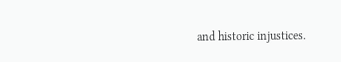and historic injustices.